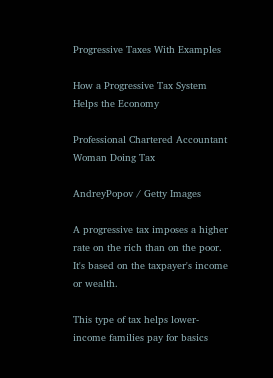Progressive Taxes With Examples

How a Progressive Tax System Helps the Economy

Professional Chartered Accountant Woman Doing Tax

AndreyPopov / Getty Images

A progressive tax imposes a higher rate on the rich than on the poor. It's based on the taxpayer's income or wealth.

This type of tax helps lower-income families pay for basics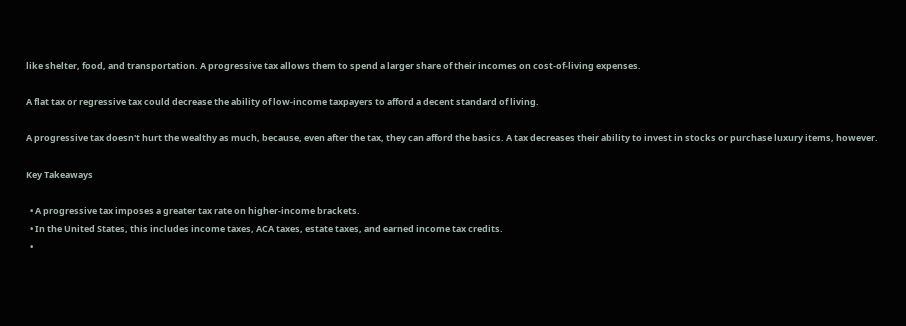like shelter, food, and transportation. A progressive tax allows them to spend a larger share of their incomes on cost-of-living expenses.

A flat tax or regressive tax could decrease the ability of low-income taxpayers to afford a decent standard of living.

A progressive tax doesn't hurt the wealthy as much, because, even after the tax, they can afford the basics. A tax decreases their ability to invest in stocks or purchase luxury items, however.

Key Takeaways

  • A progressive tax imposes a greater tax rate on higher-income brackets.
  • In the United States, this includes income taxes, ACA taxes, estate taxes, and earned income tax credits.
  •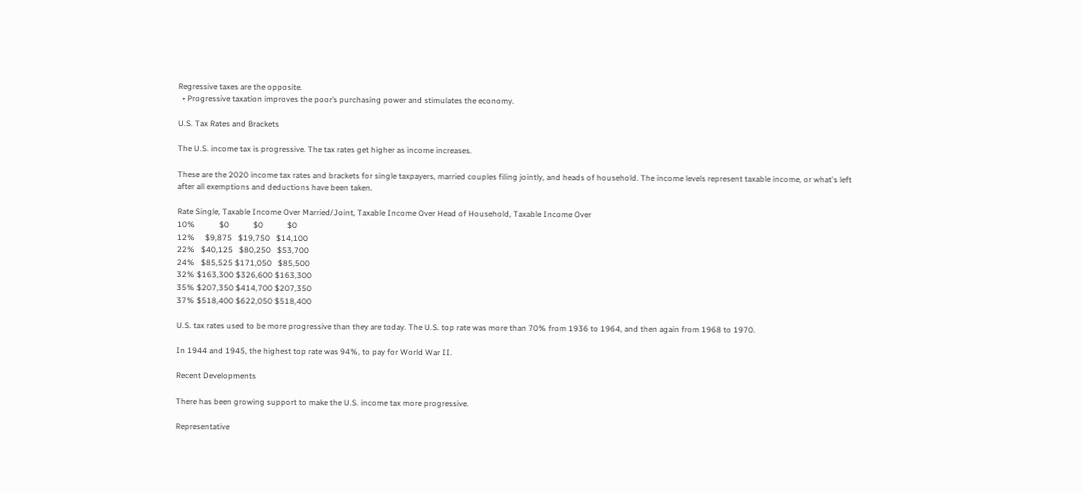Regressive taxes are the opposite.
  • Progressive taxation improves the poor’s purchasing power and stimulates the economy.

U.S. Tax Rates and Brackets

The U.S. income tax is progressive. The tax rates get higher as income increases.

These are the 2020 income tax rates and brackets for single taxpayers, married couples filing jointly, and heads of household. The income levels represent taxable income, or what's left after all exemptions and deductions have been taken.

Rate Single, Taxable Income Over Married/Joint, Taxable Income Over Head of Household, Taxable Income Over
10%            $0            $0            $0
12%     $9,875   $19,750   $14,100
22%   $40,125   $80,250   $53,700
24%   $85,525 $171,050   $85,500
32% $163,300 $326,600 $163,300
35% $207,350 $414,700 $207,350
37% $518,400 $622,050 $518,400

U.S. tax rates used to be more progressive than they are today. The U.S. top rate was more than 70% from 1936 to 1964, and then again from 1968 to 1970.

In 1944 and 1945, the highest top rate was 94%, to pay for World War II.

Recent Developments

There has been growing support to make the U.S. income tax more progressive.

Representative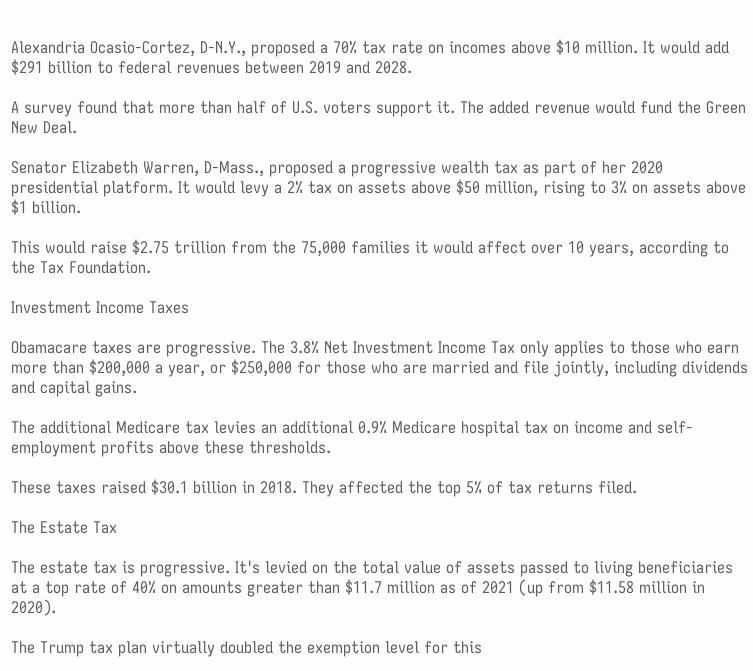Alexandria Ocasio-Cortez, D-N.Y., proposed a 70% tax rate on incomes above $10 million. It would add $291 billion to federal revenues between 2019 and 2028.

A survey found that more than half of U.S. voters support it. The added revenue would fund the Green New Deal.

Senator Elizabeth Warren, D-Mass., proposed a progressive wealth tax as part of her 2020 presidential platform. It would levy a 2% tax on assets above $50 million, rising to 3% on assets above $1 billion.

This would raise $2.75 trillion from the 75,000 families it would affect over 10 years, according to the Tax Foundation.

Investment Income Taxes

Obamacare taxes are progressive. The 3.8% Net Investment Income Tax only applies to those who earn more than $200,000 a year, or $250,000 for those who are married and file jointly, including dividends and capital gains.

The additional Medicare tax levies an additional 0.9% Medicare hospital tax on income and self-employment profits above these thresholds.

These taxes raised $30.1 billion in 2018. They affected the top 5% of tax returns filed.

The Estate Tax

The estate tax is progressive. It's levied on the total value of assets passed to living beneficiaries at a top rate of 40% on amounts greater than $11.7 million as of 2021 (up from $11.58 million in 2020).

The Trump tax plan virtually doubled the exemption level for this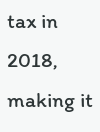tax in 2018, making it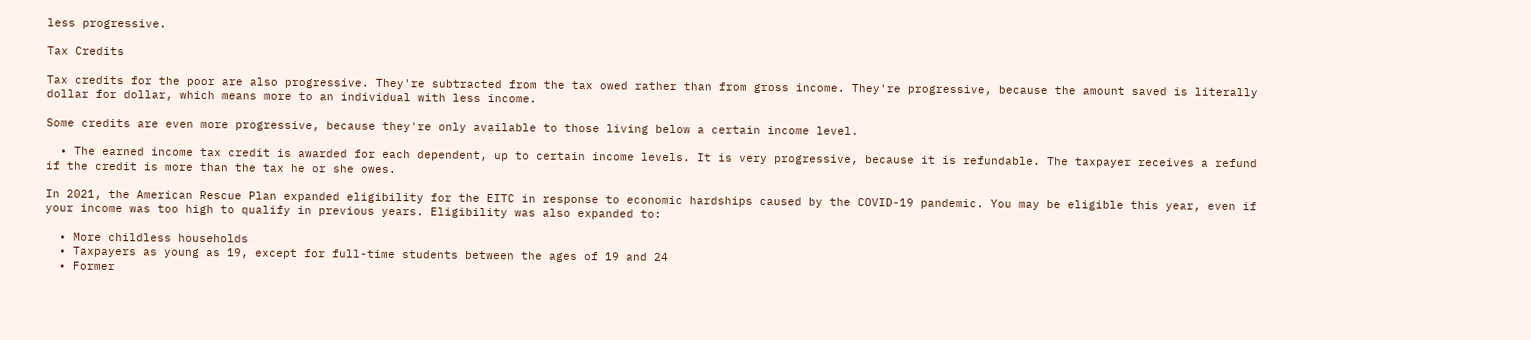less progressive.

Tax Credits

Tax credits for the poor are also progressive. They're subtracted from the tax owed rather than from gross income. They're progressive, because the amount saved is literally dollar for dollar, which means more to an individual with less income.

Some credits are even more progressive, because they're only available to those living below a certain income level.

  • The earned income tax credit is awarded for each dependent, up to certain income levels. It is very progressive, because it is refundable. The taxpayer receives a refund if the credit is more than the tax he or she owes.

In 2021, the American Rescue Plan expanded eligibility for the EITC in response to economic hardships caused by the COVID-19 pandemic. You may be eligible this year, even if your income was too high to qualify in previous years. Eligibility was also expanded to:

  • More childless households
  • Taxpayers as young as 19, except for full-time students between the ages of 19 and 24
  • Former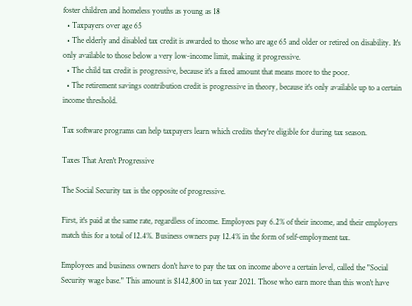foster children and homeless youths as young as 18
  • Taxpayers over age 65
  • The elderly and disabled tax credit is awarded to those who are age 65 and older or retired on disability. It's only available to those below a very low-income limit, making it progressive.
  • The child tax credit is progressive, because it's a fixed amount that means more to the poor.
  • The retirement savings contribution credit is progressive in theory, because it's only available up to a certain income threshold.

Tax software programs can help taxpayers learn which credits they're eligible for during tax season.

Taxes That Aren't Progressive

The Social Security tax is the opposite of progressive.

First, it's paid at the same rate, regardless of income. Employees pay 6.2% of their income, and their employers match this for a total of 12.4%. Business owners pay 12.4% in the form of self-employment tax.

Employees and business owners don't have to pay the tax on income above a certain level, called the "Social Security wage base." This amount is $142,800 in tax year 2021. Those who earn more than this won't have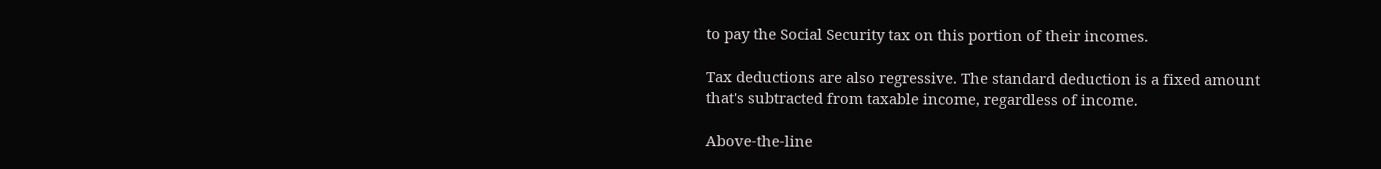to pay the Social Security tax on this portion of their incomes.

Tax deductions are also regressive. The standard deduction is a fixed amount that's subtracted from taxable income, regardless of income.

Above-the-line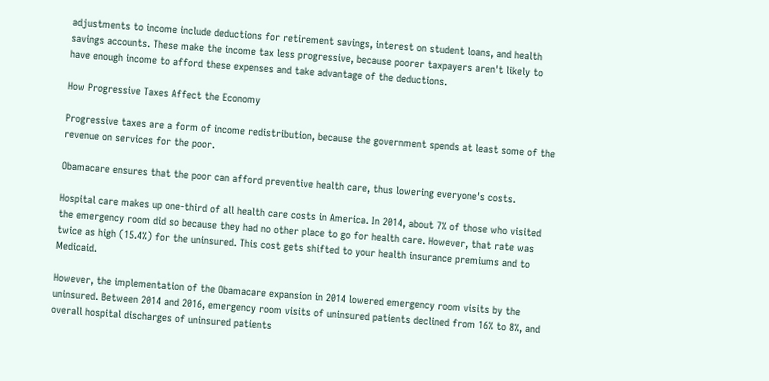adjustments to income include deductions for retirement savings, interest on student loans, and health savings accounts. These make the income tax less progressive, because poorer taxpayers aren't likely to have enough income to afford these expenses and take advantage of the deductions.

How Progressive Taxes Affect the Economy

Progressive taxes are a form of income redistribution, because the government spends at least some of the revenue on services for the poor.

Obamacare ensures that the poor can afford preventive health care, thus lowering everyone's costs.

Hospital care makes up one-third of all health care costs in America. In 2014, about 7% of those who visited the emergency room did so because they had no other place to go for health care. However, that rate was twice as high (15.4%) for the uninsured. This cost gets shifted to your health insurance premiums and to Medicaid.

However, the implementation of the Obamacare expansion in 2014 lowered emergency room visits by the uninsured. Between 2014 and 2016, emergency room visits of uninsured patients declined from 16% to 8%, and overall hospital discharges of uninsured patients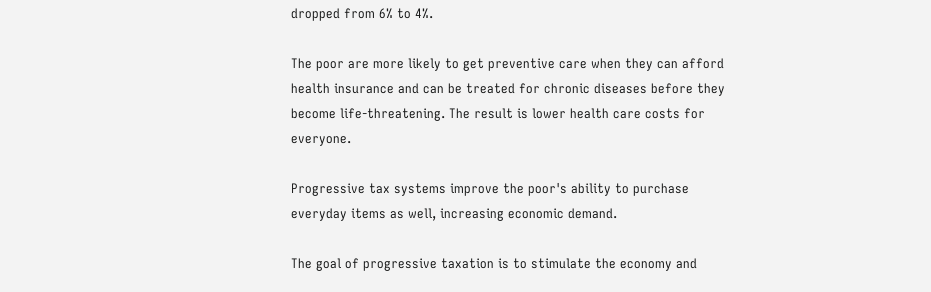dropped from 6% to 4%.

The poor are more likely to get preventive care when they can afford health insurance and can be treated for chronic diseases before they become life-threatening. The result is lower health care costs for everyone.

Progressive tax systems improve the poor's ability to purchase everyday items as well, increasing economic demand.

The goal of progressive taxation is to stimulate the economy and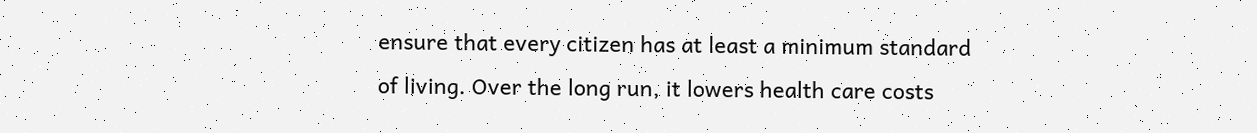ensure that every citizen has at least a minimum standard of living. Over the long run, it lowers health care costs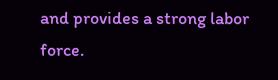and provides a strong labor force.